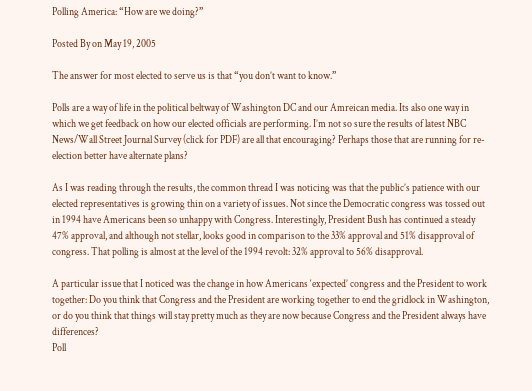Polling America: “How are we doing?”

Posted By on May 19, 2005

The answer for most elected to serve us is that “you don’t want to know.”

Polls are a way of life in the political beltway of Washington DC and our Amreican media. Its also one way in which we get feedback on how our elected officials are performing. I’m not so sure the results of latest NBC News/Wall Street Journal Survey (click for PDF) are all that encouraging? Perhaps those that are running for re-election better have alternate plans?

As I was reading through the results, the common thread I was noticing was that the public’s patience with our elected representatives is growing thin on a variety of issues. Not since the Democratic congress was tossed out in 1994 have Americans been so unhappy with Congress. Interestingly, President Bush has continued a steady 47% approval, and although not stellar, looks good in comparison to the 33% approval and 51% disapproval of congress. That polling is almost at the level of the 1994 revolt: 32% approval to 56% disapproval.

A particular issue that I noticed was the change in how Americans ‘expected’ congress and the President to work together: Do you think that Congress and the President are working together to end the gridlock in Washington, or do you think that things will stay pretty much as they are now because Congress and the President always have differences?
Poll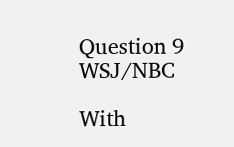Question 9 WSJ/NBC

With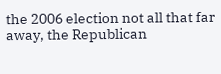the 2006 election not all that far away, the Republican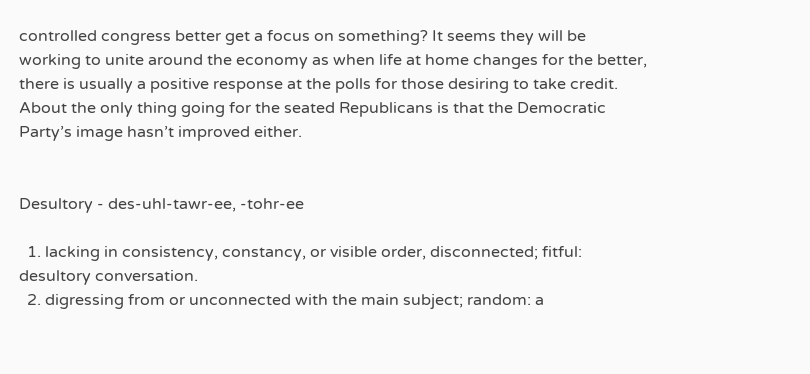controlled congress better get a focus on something? It seems they will be working to unite around the economy as when life at home changes for the better, there is usually a positive response at the polls for those desiring to take credit. About the only thing going for the seated Republicans is that the Democratic Party’s image hasn’t improved either.


Desultory - des-uhl-tawr-ee, -tohr-ee

  1. lacking in consistency, constancy, or visible order, disconnected; fitful: desultory conversation.
  2. digressing from or unconnected with the main subject; random: a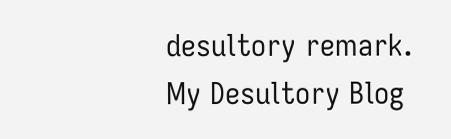desultory remark.
My Desultory Blog